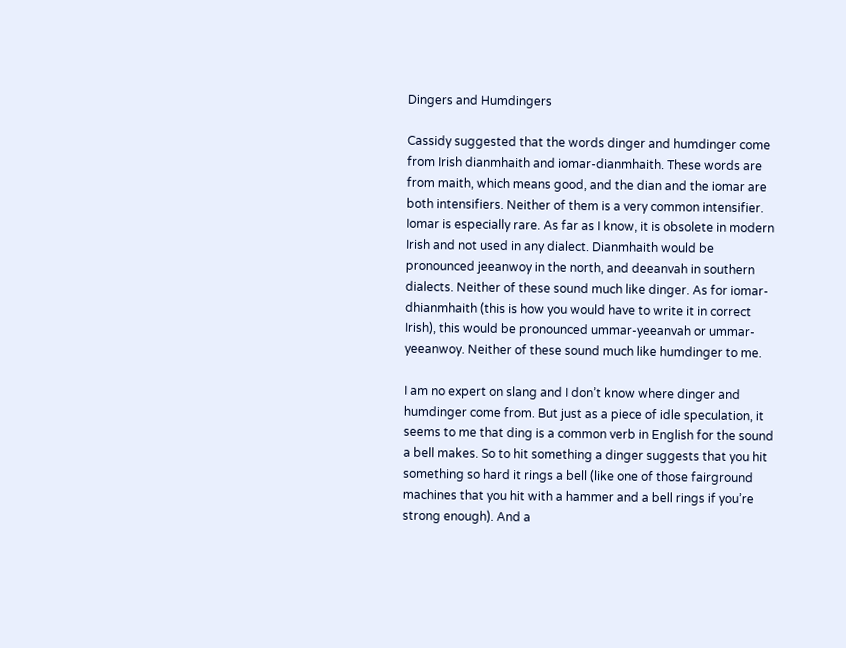Dingers and Humdingers

Cassidy suggested that the words dinger and humdinger come from Irish dianmhaith and iomar-dianmhaith. These words are from maith, which means good, and the dian and the iomar are both intensifiers. Neither of them is a very common intensifier. Iomar is especially rare. As far as I know, it is obsolete in modern Irish and not used in any dialect. Dianmhaith would be pronounced jeeanwoy in the north, and deeanvah in southern dialects. Neither of these sound much like dinger. As for iomar-dhianmhaith (this is how you would have to write it in correct Irish), this would be pronounced ummar-yeeanvah or ummar-yeeanwoy. Neither of these sound much like humdinger to me.

I am no expert on slang and I don’t know where dinger and humdinger come from. But just as a piece of idle speculation, it seems to me that ding is a common verb in English for the sound a bell makes. So to hit something a dinger suggests that you hit something so hard it rings a bell (like one of those fairground machines that you hit with a hammer and a bell rings if you’re strong enough). And a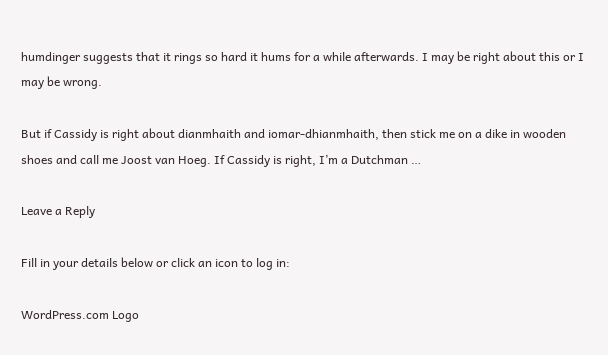humdinger suggests that it rings so hard it hums for a while afterwards. I may be right about this or I may be wrong.

But if Cassidy is right about dianmhaith and iomar-dhianmhaith, then stick me on a dike in wooden shoes and call me Joost van Hoeg. If Cassidy is right, I’m a Dutchman …

Leave a Reply

Fill in your details below or click an icon to log in:

WordPress.com Logo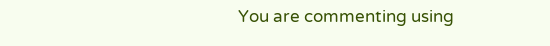You are commenting using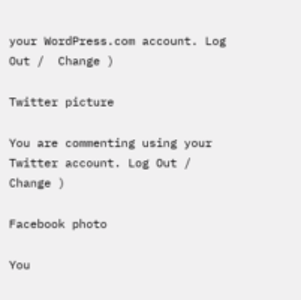your WordPress.com account. Log Out /  Change )

Twitter picture

You are commenting using your Twitter account. Log Out /  Change )

Facebook photo

You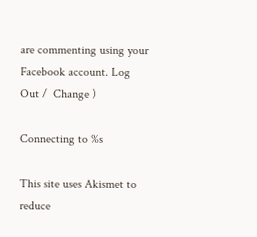are commenting using your Facebook account. Log Out /  Change )

Connecting to %s

This site uses Akismet to reduce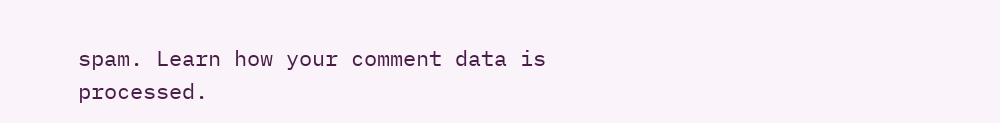spam. Learn how your comment data is processed.